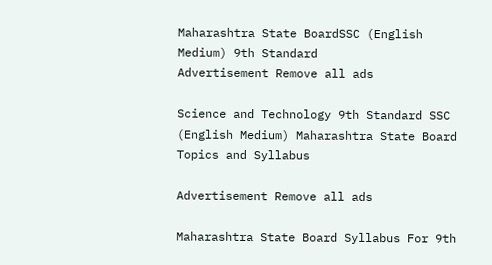Maharashtra State BoardSSC (English Medium) 9th Standard
Advertisement Remove all ads

Science and Technology 9th Standard SSC (English Medium) Maharashtra State Board Topics and Syllabus

Advertisement Remove all ads

Maharashtra State Board Syllabus For 9th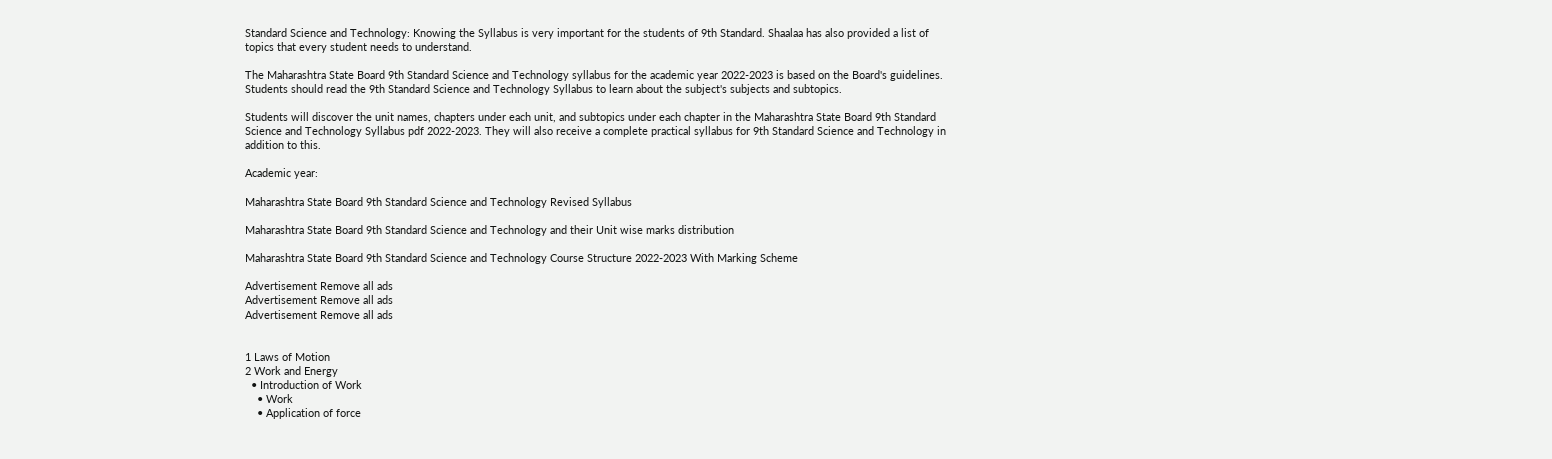Standard Science and Technology: Knowing the Syllabus is very important for the students of 9th Standard. Shaalaa has also provided a list of topics that every student needs to understand.

The Maharashtra State Board 9th Standard Science and Technology syllabus for the academic year 2022-2023 is based on the Board's guidelines. Students should read the 9th Standard Science and Technology Syllabus to learn about the subject's subjects and subtopics.

Students will discover the unit names, chapters under each unit, and subtopics under each chapter in the Maharashtra State Board 9th Standard Science and Technology Syllabus pdf 2022-2023. They will also receive a complete practical syllabus for 9th Standard Science and Technology in addition to this.

Academic year:

Maharashtra State Board 9th Standard Science and Technology Revised Syllabus

Maharashtra State Board 9th Standard Science and Technology and their Unit wise marks distribution

Maharashtra State Board 9th Standard Science and Technology Course Structure 2022-2023 With Marking Scheme

Advertisement Remove all ads
Advertisement Remove all ads
Advertisement Remove all ads


1 Laws of Motion
2 Work and Energy
  • Introduction of Work
    • Work
    • Application of force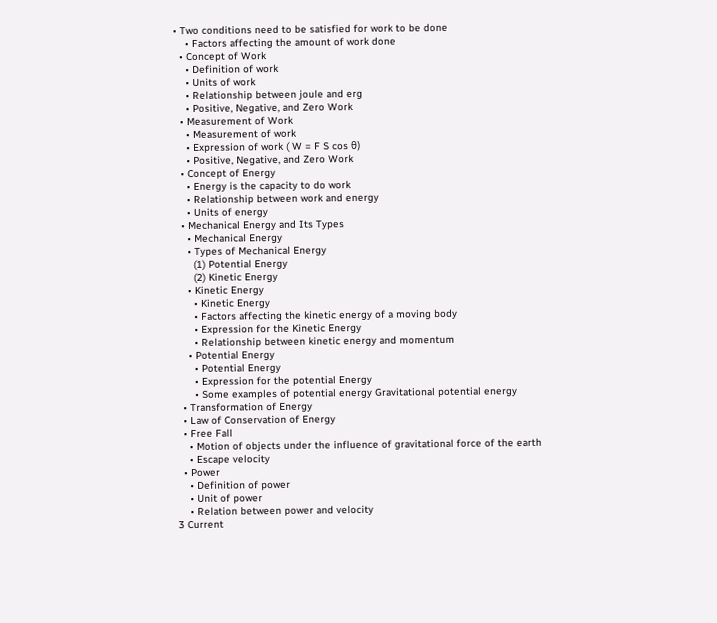• Two conditions need to be satisfied for work to be done
    • Factors affecting the amount of work done
  • Concept of Work
    • Definition of work
    • Units of work
    • Relationship between joule and erg
    • Positive, Negative, and Zero Work
  • Measurement of Work
    • Measurement of work
    • Expression of work ( W = F S cos θ)
    • Positive, Negative, and Zero Work
  • Concept of Energy
    • Energy is the capacity to do work
    • Relationship between work and energy
    • Units of energy
  • Mechanical Energy and Its Types
    • Mechanical Energy
    • Types of Mechanical Energy
      (1) Potential Energy
      (2) Kinetic Energy
    • Kinetic Energy
      • Kinetic Energy
      • Factors affecting the kinetic energy of a moving body
      • Expression for the Kinetic Energy
      • Relationship between kinetic energy and momentum
    • Potential Energy
      • Potential Energy
      • Expression for the potential Energy
      • Some examples of potential energy Gravitational potential energy
  • Transformation of Energy
  • Law of Conservation of Energy
  • Free Fall
    • Motion of objects under the influence of gravitational force of the earth
    • Escape velocity
  • Power
    • Definition of power
    • Unit of power
    • Relation between power and velocity
3 Current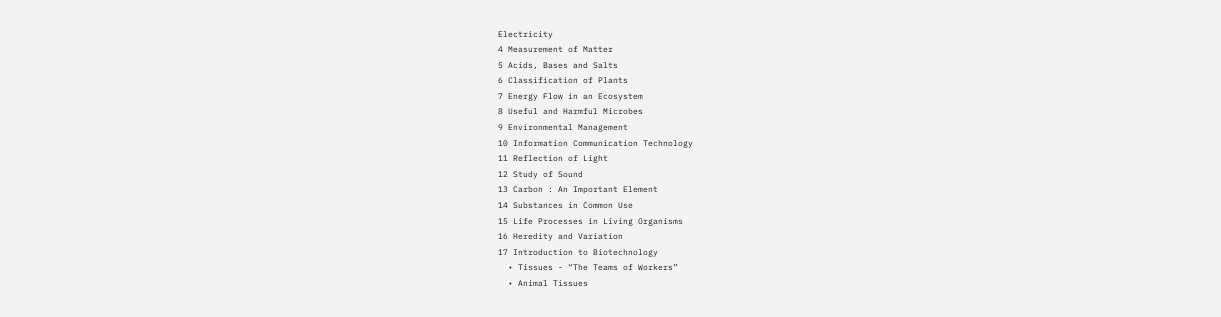Electricity
4 Measurement of Matter
5 Acids, Bases and Salts
6 Classification of Plants
7 Energy Flow in an Ecosystem
8 Useful and Harmful Microbes
9 Environmental Management
10 Information Communication Technology
11 Reflection of Light
12 Study of Sound
13 Carbon : An Important Element
14 Substances in Common Use
15 Life Processes in Living Organisms
16 Heredity and Variation
17 Introduction to Biotechnology
  • Tissues - “The Teams of Workers”
  • Animal Tissues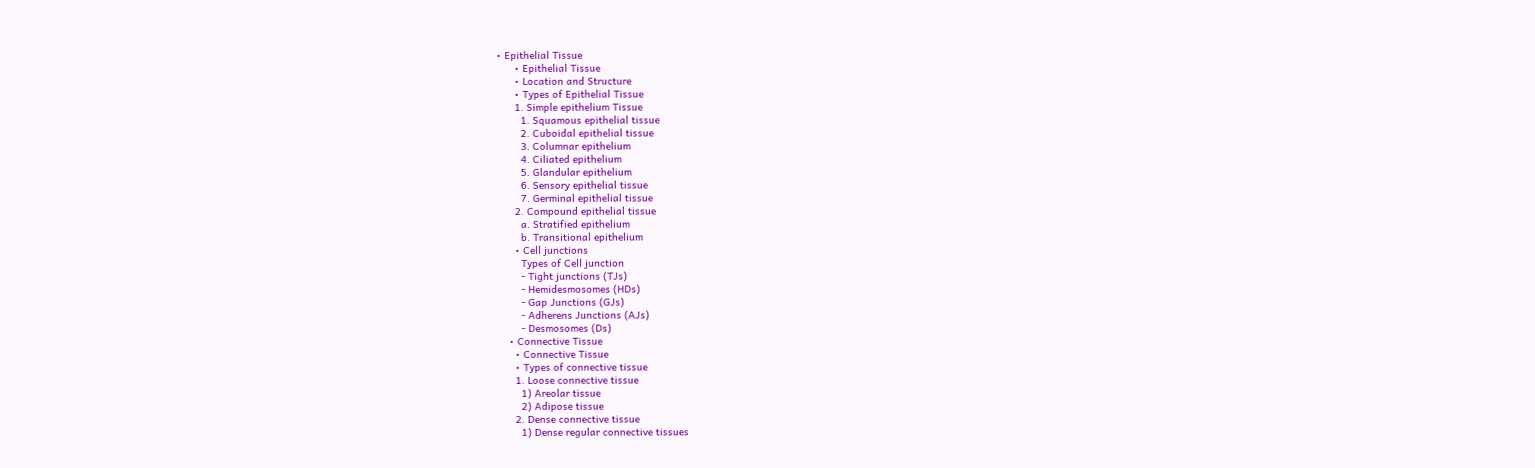• Epithelial Tissue
      • Epithelial Tissue
      • Location and Structure
      • Types of Epithelial Tissue
      1. Simple epithelium Tissue
        1. Squamous epithelial tissue
        2. Cuboidal epithelial tissue
        3. Columnar epithelium
        4. Ciliated epithelium
        5. Glandular epithelium
        6. Sensory epithelial tissue
        7. Germinal epithelial tissue
      2. Compound epithelial tissue
        a. Stratified epithelium
        b. Transitional epithelium
      • Cell junctions
        Types of Cell junction
        - Tight junctions (TJs)
        - Hemidesmosomes (HDs)
        - Gap Junctions (GJs)
        - Adherens Junctions (AJs)
        - Desmosomes (Ds)
    • Connective Tissue
      • Connective Tissue
      • Types of connective tissue
      1. Loose connective tissue
        1) Areolar tissue
        2) Adipose tissue
      2. Dense connective tissue
        1) Dense regular connective tissues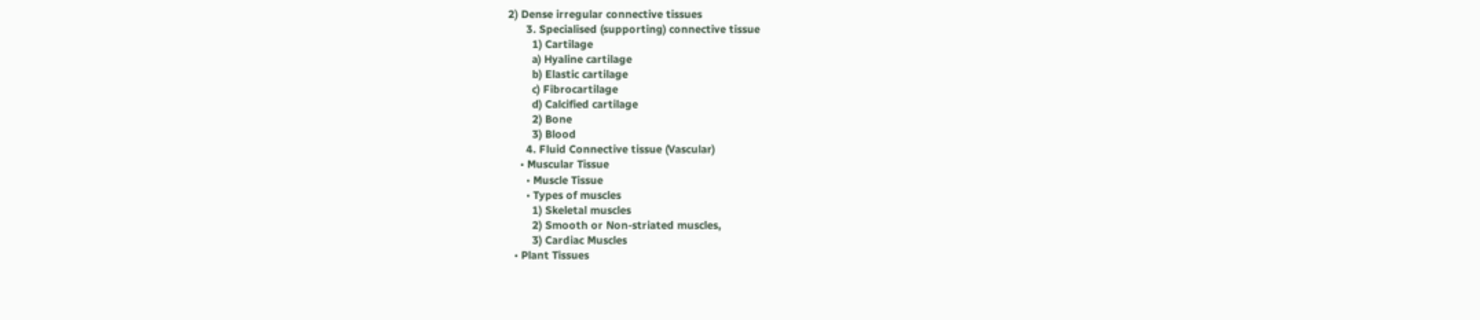2) Dense irregular connective tissues
      3. Specialised (supporting) connective tissue
        1) Cartilage
        a) Hyaline cartilage
        b) Elastic cartilage
        c) Fibrocartilage
        d) Calcified cartilage
        2) Bone
        3) Blood
      4. Fluid Connective tissue (Vascular)
    • Muscular Tissue
      • Muscle Tissue
      • Types of muscles
        1) Skeletal muscles
        2) Smooth or Non-striated muscles,
        3) Cardiac Muscles
  • Plant Tissues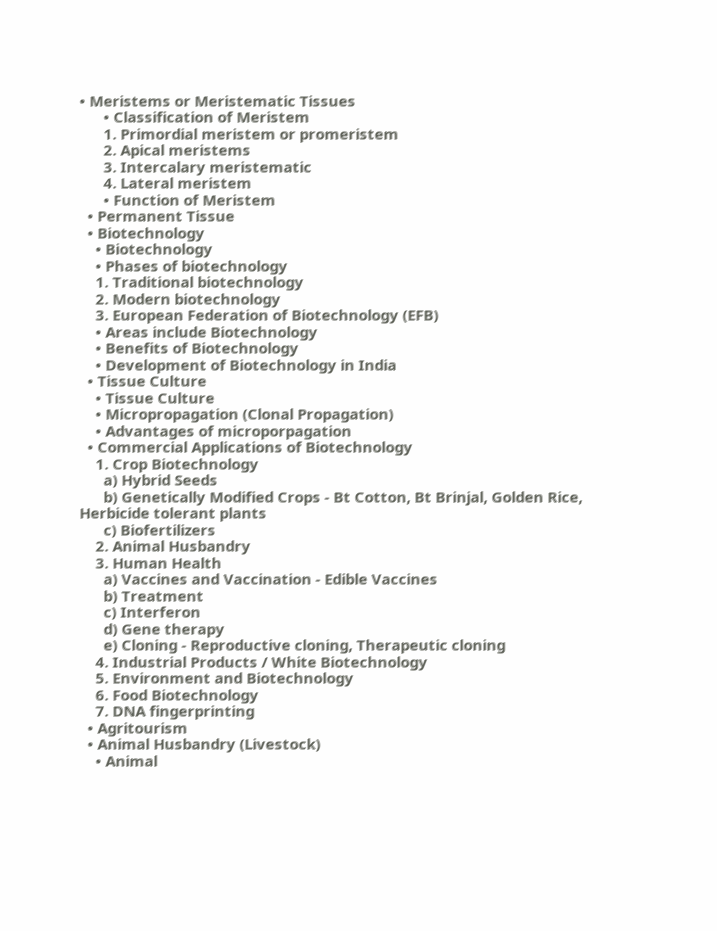• Meristems or Meristematic Tissues
      • Classification of Meristem
      1. Primordial meristem or promeristem
      2. Apical meristems
      3. Intercalary meristematic
      4. Lateral meristem
      • Function of Meristem
  • Permanent Tissue
  • Biotechnology
    • Biotechnology
    • Phases of biotechnology
    1. Traditional biotechnology
    2. Modern biotechnology
    3. European Federation of Biotechnology (EFB)
    • Areas include Biotechnology
    • Benefits of Biotechnology
    • Development of Biotechnology in India
  • Tissue Culture
    • Tissue Culture
    • Micropropagation (Clonal Propagation)
    • Advantages of microporpagation
  • Commercial Applications of Biotechnology
    1. Crop Biotechnology
      a) Hybrid Seeds
      b) Genetically Modified Crops - Bt Cotton, Bt Brinjal, Golden Rice, Herbicide tolerant plants
      c) Biofertilizers
    2. Animal Husbandry
    3. Human Health
      a) Vaccines and Vaccination - Edible Vaccines
      b) Treatment
      c) Interferon
      d) Gene therapy
      e) Cloning - Reproductive cloning, Therapeutic cloning
    4. Industrial Products / White Biotechnology
    5. Environment and Biotechnology
    6. Food Biotechnology
    7. DNA fingerprinting
  • Agritourism
  • Animal Husbandry (Livestock)
    • Animal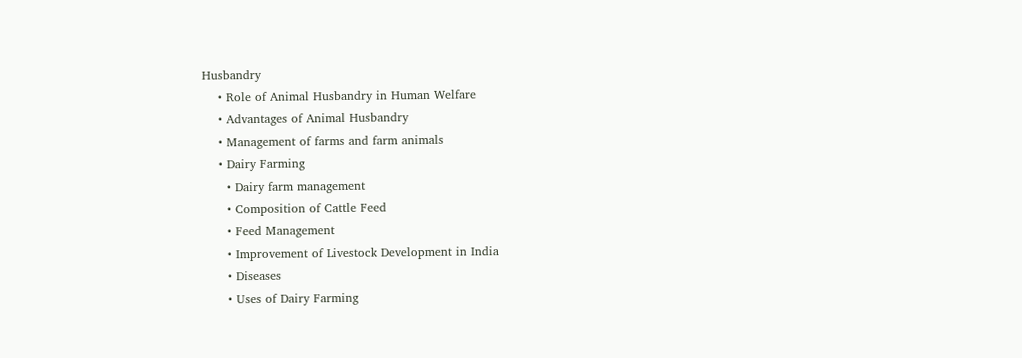Husbandry
    • Role of Animal Husbandry in Human Welfare
    • Advantages of Animal Husbandry
    • Management of farms and farm animals
    • Dairy Farming
      • Dairy farm management
      • Composition of Cattle Feed
      • Feed Management
      • Improvement of Livestock Development in India
      • Diseases
      • Uses of Dairy Farming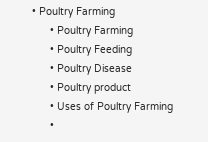• Poultry Farming
      • Poultry Farming
      • Poultry Feeding
      • Poultry Disease
      • Poultry product
      • Uses of Poultry Farming
      •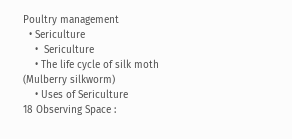Poultry management
  • Sericulture
    •  Sericulture
    • The life cycle of silk moth (Mulberry silkworm)
    • Uses of Sericulture
18 Observing Space :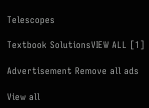Telescopes

Textbook SolutionsVIEW ALL [1]

Advertisement Remove all ads

View all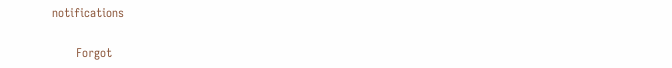notifications

      Forgot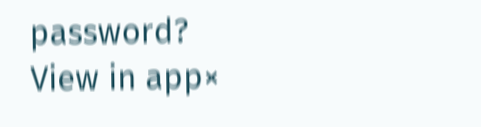password?
View in app×